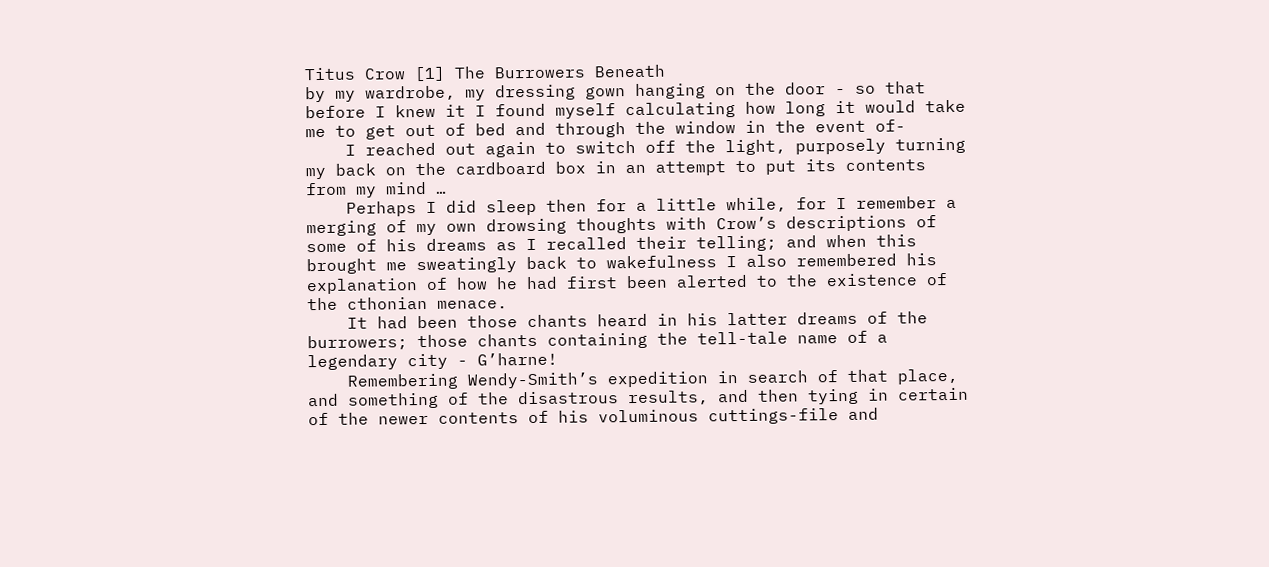Titus Crow [1] The Burrowers Beneath
by my wardrobe, my dressing gown hanging on the door - so that before I knew it I found myself calculating how long it would take me to get out of bed and through the window in the event of-
    I reached out again to switch off the light, purposely turning my back on the cardboard box in an attempt to put its contents from my mind …
    Perhaps I did sleep then for a little while, for I remember a merging of my own drowsing thoughts with Crow’s descriptions of some of his dreams as I recalled their telling; and when this brought me sweatingly back to wakefulness I also remembered his explanation of how he had first been alerted to the existence of the cthonian menace.
    It had been those chants heard in his latter dreams of the burrowers; those chants containing the tell-tale name of a legendary city - G’harne!
    Remembering Wendy-Smith’s expedition in search of that place, and something of the disastrous results, and then tying in certain of the newer contents of his voluminous cuttings-file and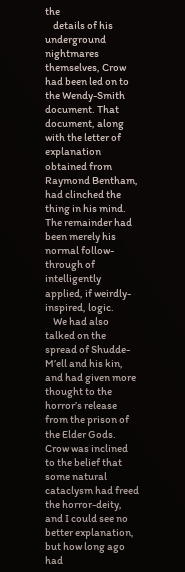the
    details of his underground nightmares themselves, Crow had been led on to the Wendy-Smith document. That document, along with the letter of explanation obtained from Raymond Bentham, had clinched the thing in his mind. The remainder had been merely his normal follow-through of intelligently applied, if weirdly-inspired, logic.
    We had also talked on the spread of Shudde-M’ell and his kin, and had given more thought to the horror’s release from the prison of the Elder Gods. Crow was inclined to the belief that some natural cataclysm had freed the horror-deity, and I could see no better explanation, but how long ago had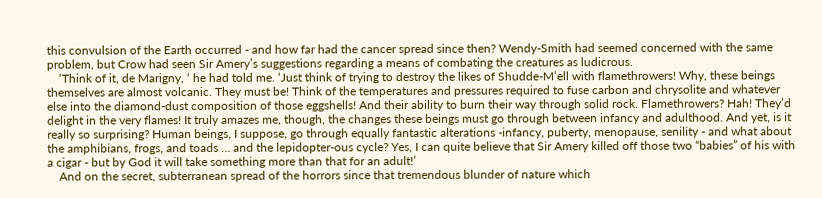this convulsion of the Earth occurred - and how far had the cancer spread since then? Wendy-Smith had seemed concerned with the same problem, but Crow had seen Sir Amery’s suggestions regarding a means of combating the creatures as ludicrous.
    ‘Think of it, de Marigny, ‘ he had told me. ‘Just think of trying to destroy the likes of Shudde-M’ell with flamethrowers! Why, these beings themselves are almost volcanic. They must be! Think of the temperatures and pressures required to fuse carbon and chrysolite and whatever else into the diamond-dust composition of those eggshells! And their ability to burn their way through solid rock. Flamethrowers? Hah! They’d delight in the very flames! It truly amazes me, though, the changes these beings must go through between infancy and adulthood. And yet, is it really so surprising? Human beings, I suppose, go through equally fantastic alterations -infancy, puberty, menopause, senility - and what about the amphibians, frogs, and toads … and the lepidopter-ous cycle? Yes, I can quite believe that Sir Amery killed off those two “babies” of his with a cigar - but by God it will take something more than that for an adult!’
    And on the secret, subterranean spread of the horrors since that tremendous blunder of nature which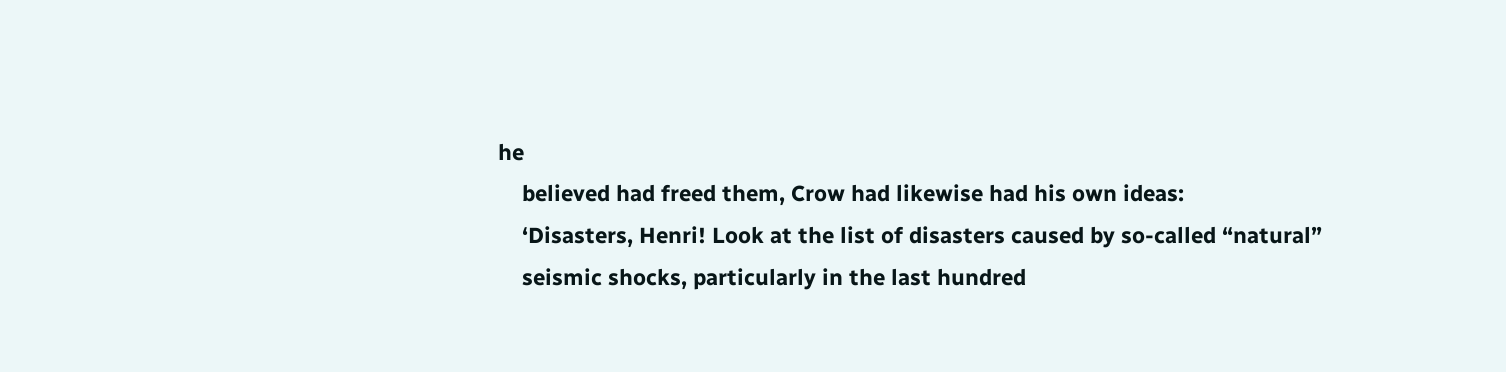he
    believed had freed them, Crow had likewise had his own ideas:
    ‘Disasters, Henri! Look at the list of disasters caused by so-called “natural”
    seismic shocks, particularly in the last hundred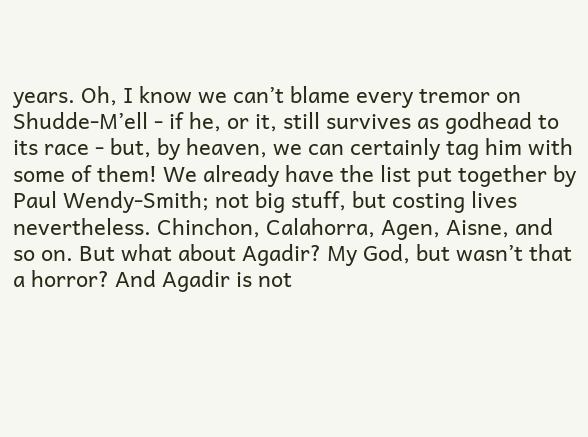years. Oh, I know we can’t blame every tremor on Shudde-M’ell - if he, or it, still survives as godhead to its race - but, by heaven, we can certainly tag him with some of them! We already have the list put together by Paul Wendy-Smith; not big stuff, but costing lives nevertheless. Chinchon, Calahorra, Agen, Aisne, and so on. But what about Agadir? My God, but wasn’t that a horror? And Agadir is not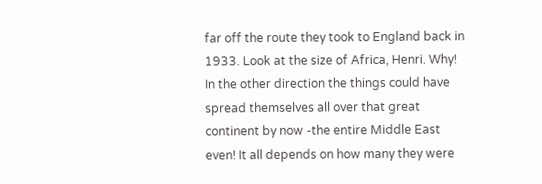far off the route they took to England back in 1933. Look at the size of Africa, Henri. Why! In the other direction the things could have spread themselves all over that great continent by now -the entire Middle East even! It all depends on how many they were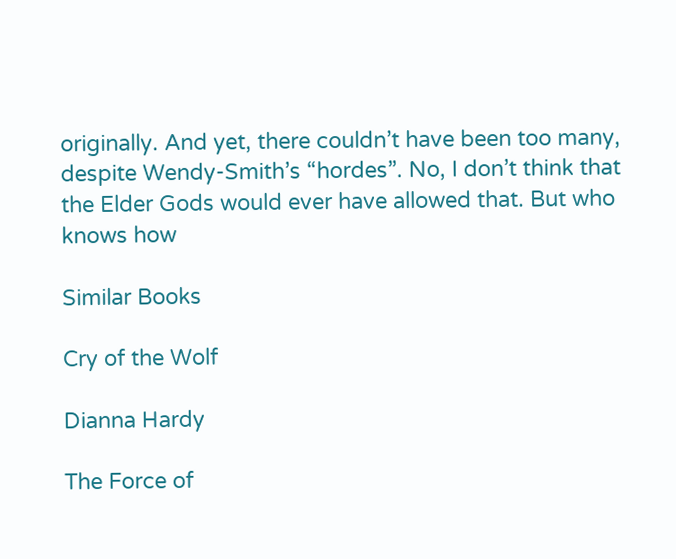originally. And yet, there couldn’t have been too many, despite Wendy-Smith’s “hordes”. No, I don’t think that the Elder Gods would ever have allowed that. But who knows how

Similar Books

Cry of the Wolf

Dianna Hardy

The Force of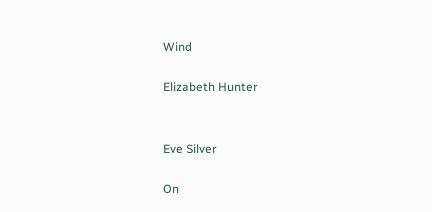Wind

Elizabeth Hunter


Eve Silver

On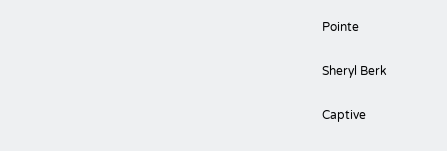Pointe

Sheryl Berk

Captive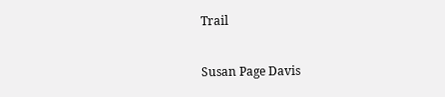Trail

Susan Page Davis